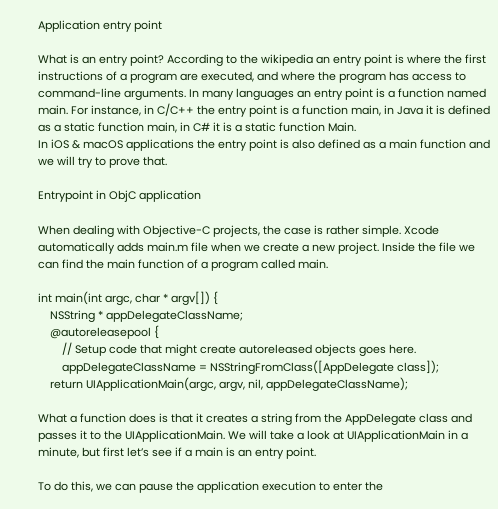Application entry point

What is an entry point? According to the wikipedia an entry point is where the first instructions of a program are executed, and where the program has access to command-line arguments. In many languages an entry point is a function named main. For instance, in C/C++ the entry point is a function main, in Java it is defined as a static function main, in C# it is a static function Main.
In iOS & macOS applications the entry point is also defined as a main function and we will try to prove that.

Entrypoint in ObjC application

When dealing with Objective-C projects, the case is rather simple. Xcode automatically adds main.m file when we create a new project. Inside the file we can find the main function of a program called main.

int main(int argc, char * argv[]) {
    NSString * appDelegateClassName;
    @autoreleasepool {
        // Setup code that might create autoreleased objects goes here.
        appDelegateClassName = NSStringFromClass([AppDelegate class]);
    return UIApplicationMain(argc, argv, nil, appDelegateClassName);

What a function does is that it creates a string from the AppDelegate class and passes it to the UIApplicationMain. We will take a look at UIApplicationMain in a minute, but first let’s see if a main is an entry point.

To do this, we can pause the application execution to enter the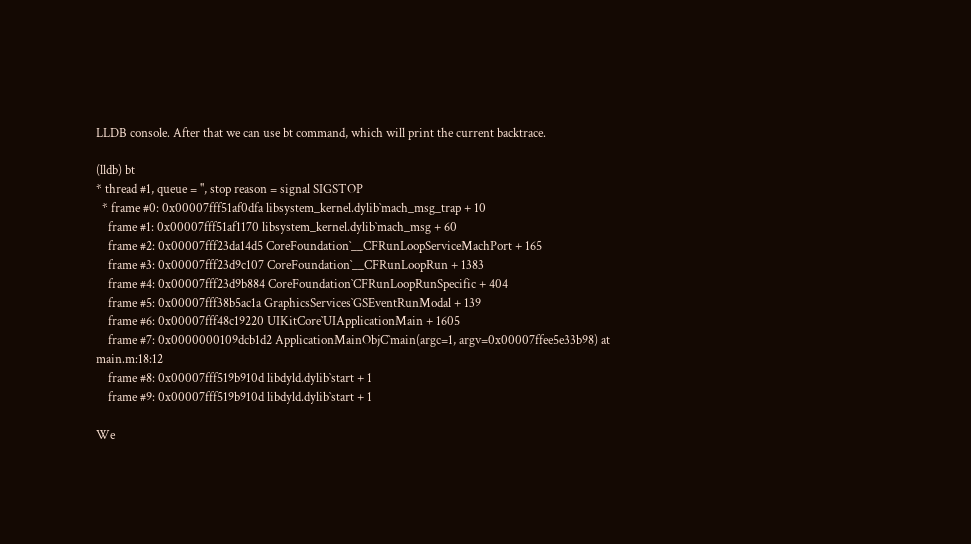LLDB console. After that we can use bt command, which will print the current backtrace.

(lldb) bt
* thread #1, queue = '', stop reason = signal SIGSTOP
  * frame #0: 0x00007fff51af0dfa libsystem_kernel.dylib`mach_msg_trap + 10
    frame #1: 0x00007fff51af1170 libsystem_kernel.dylib`mach_msg + 60
    frame #2: 0x00007fff23da14d5 CoreFoundation`__CFRunLoopServiceMachPort + 165
    frame #3: 0x00007fff23d9c107 CoreFoundation`__CFRunLoopRun + 1383
    frame #4: 0x00007fff23d9b884 CoreFoundation`CFRunLoopRunSpecific + 404
    frame #5: 0x00007fff38b5ac1a GraphicsServices`GSEventRunModal + 139
    frame #6: 0x00007fff48c19220 UIKitCore`UIApplicationMain + 1605
    frame #7: 0x0000000109dcb1d2 ApplicationMainObjC`main(argc=1, argv=0x00007ffee5e33b98) at main.m:18:12
    frame #8: 0x00007fff519b910d libdyld.dylib`start + 1
    frame #9: 0x00007fff519b910d libdyld.dylib`start + 1

We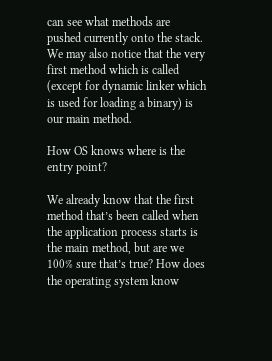can see what methods are pushed currently onto the stack. We may also notice that the very first method which is called (except for dynamic linker which is used for loading a binary) is our main method.

How OS knows where is the entry point?

We already know that the first method that’s been called when the application process starts is the main method, but are we 100% sure that’s true? How does the operating system know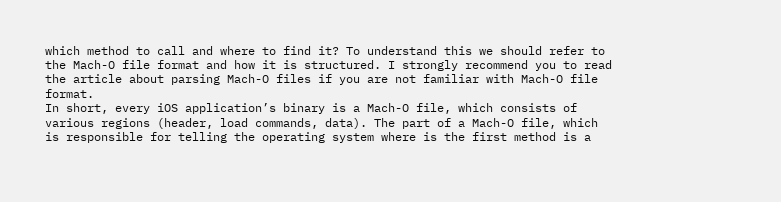which method to call and where to find it? To understand this we should refer to the Mach-O file format and how it is structured. I strongly recommend you to read the article about parsing Mach-O files if you are not familiar with Mach-O file format.
In short, every iOS application’s binary is a Mach-O file, which consists of various regions (header, load commands, data). The part of a Mach-O file, which is responsible for telling the operating system where is the first method is a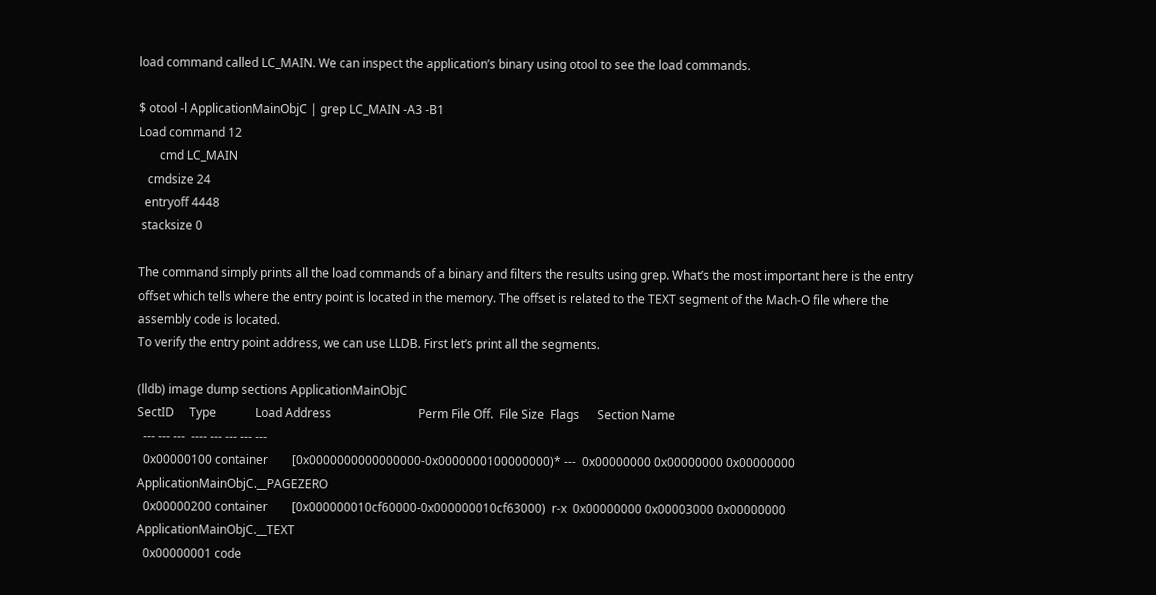load command called LC_MAIN. We can inspect the application’s binary using otool to see the load commands.

$ otool -l ApplicationMainObjC | grep LC_MAIN -A3 -B1
Load command 12
       cmd LC_MAIN
   cmdsize 24
  entryoff 4448
 stacksize 0

The command simply prints all the load commands of a binary and filters the results using grep. What’s the most important here is the entry offset which tells where the entry point is located in the memory. The offset is related to the TEXT segment of the Mach-O file where the assembly code is located.
To verify the entry point address, we can use LLDB. First let’s print all the segments.

(lldb) image dump sections ApplicationMainObjC
SectID     Type             Load Address                             Perm File Off.  File Size  Flags      Section Name
  --- --- ---  ---- --- --- --- ---
  0x00000100 container        [0x0000000000000000-0x0000000100000000)* ---  0x00000000 0x00000000 0x00000000 ApplicationMainObjC.__PAGEZERO
  0x00000200 container        [0x000000010cf60000-0x000000010cf63000)  r-x  0x00000000 0x00003000 0x00000000 ApplicationMainObjC.__TEXT
  0x00000001 code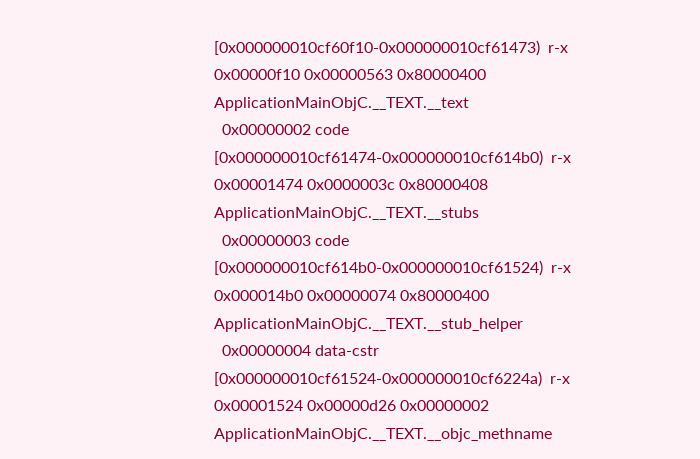[0x000000010cf60f10-0x000000010cf61473)  r-x  0x00000f10 0x00000563 0x80000400 ApplicationMainObjC.__TEXT.__text
  0x00000002 code             [0x000000010cf61474-0x000000010cf614b0)  r-x  0x00001474 0x0000003c 0x80000408 ApplicationMainObjC.__TEXT.__stubs
  0x00000003 code             [0x000000010cf614b0-0x000000010cf61524)  r-x  0x000014b0 0x00000074 0x80000400 ApplicationMainObjC.__TEXT.__stub_helper
  0x00000004 data-cstr        [0x000000010cf61524-0x000000010cf6224a)  r-x  0x00001524 0x00000d26 0x00000002 ApplicationMainObjC.__TEXT.__objc_methname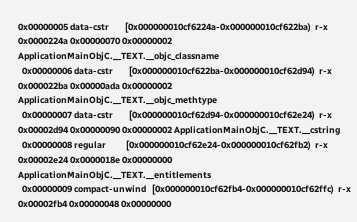0x00000005 data-cstr        [0x000000010cf6224a-0x000000010cf622ba)  r-x  0x0000224a 0x00000070 0x00000002 ApplicationMainObjC.__TEXT.__objc_classname
  0x00000006 data-cstr        [0x000000010cf622ba-0x000000010cf62d94)  r-x  0x000022ba 0x00000ada 0x00000002 ApplicationMainObjC.__TEXT.__objc_methtype
  0x00000007 data-cstr        [0x000000010cf62d94-0x000000010cf62e24)  r-x  0x00002d94 0x00000090 0x00000002 ApplicationMainObjC.__TEXT.__cstring
  0x00000008 regular          [0x000000010cf62e24-0x000000010cf62fb2)  r-x  0x00002e24 0x0000018e 0x00000000 ApplicationMainObjC.__TEXT.__entitlements
  0x00000009 compact-unwind   [0x000000010cf62fb4-0x000000010cf62ffc)  r-x  0x00002fb4 0x00000048 0x00000000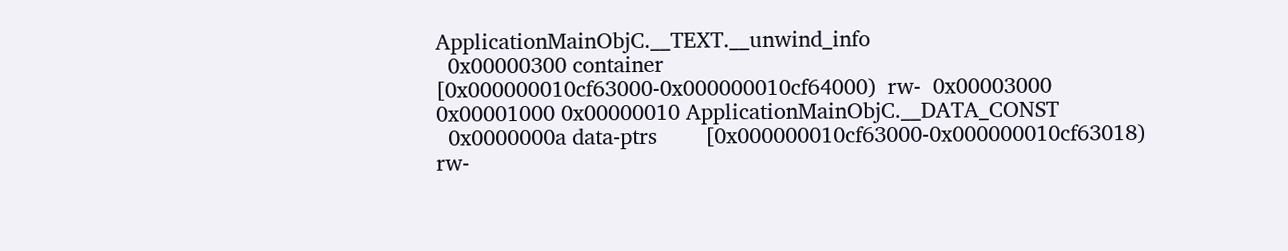ApplicationMainObjC.__TEXT.__unwind_info
  0x00000300 container        [0x000000010cf63000-0x000000010cf64000)  rw-  0x00003000 0x00001000 0x00000010 ApplicationMainObjC.__DATA_CONST
  0x0000000a data-ptrs        [0x000000010cf63000-0x000000010cf63018)  rw-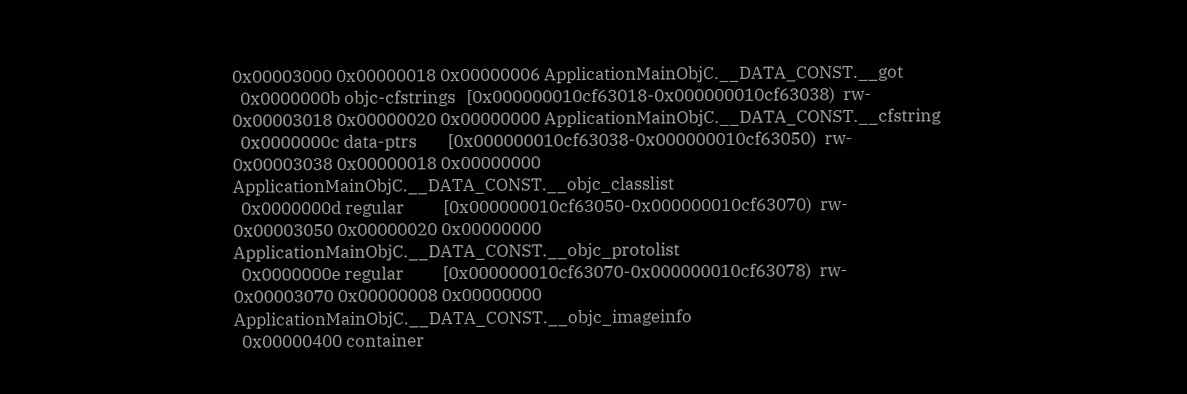0x00003000 0x00000018 0x00000006 ApplicationMainObjC.__DATA_CONST.__got
  0x0000000b objc-cfstrings   [0x000000010cf63018-0x000000010cf63038)  rw-  0x00003018 0x00000020 0x00000000 ApplicationMainObjC.__DATA_CONST.__cfstring
  0x0000000c data-ptrs        [0x000000010cf63038-0x000000010cf63050)  rw-  0x00003038 0x00000018 0x00000000 ApplicationMainObjC.__DATA_CONST.__objc_classlist
  0x0000000d regular          [0x000000010cf63050-0x000000010cf63070)  rw-  0x00003050 0x00000020 0x00000000 ApplicationMainObjC.__DATA_CONST.__objc_protolist
  0x0000000e regular          [0x000000010cf63070-0x000000010cf63078)  rw-  0x00003070 0x00000008 0x00000000 ApplicationMainObjC.__DATA_CONST.__objc_imageinfo
  0x00000400 container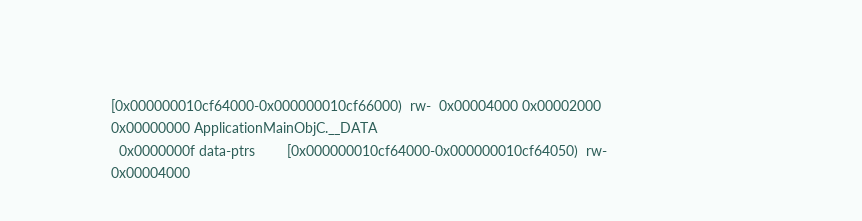[0x000000010cf64000-0x000000010cf66000)  rw-  0x00004000 0x00002000 0x00000000 ApplicationMainObjC.__DATA
  0x0000000f data-ptrs        [0x000000010cf64000-0x000000010cf64050)  rw-  0x00004000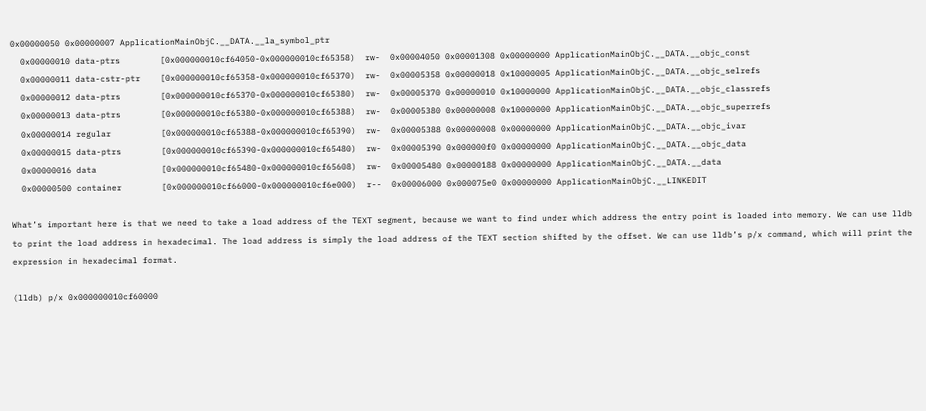0x00000050 0x00000007 ApplicationMainObjC.__DATA.__la_symbol_ptr
  0x00000010 data-ptrs        [0x000000010cf64050-0x000000010cf65358)  rw-  0x00004050 0x00001308 0x00000000 ApplicationMainObjC.__DATA.__objc_const
  0x00000011 data-cstr-ptr    [0x000000010cf65358-0x000000010cf65370)  rw-  0x00005358 0x00000018 0x10000005 ApplicationMainObjC.__DATA.__objc_selrefs
  0x00000012 data-ptrs        [0x000000010cf65370-0x000000010cf65380)  rw-  0x00005370 0x00000010 0x10000000 ApplicationMainObjC.__DATA.__objc_classrefs
  0x00000013 data-ptrs        [0x000000010cf65380-0x000000010cf65388)  rw-  0x00005380 0x00000008 0x10000000 ApplicationMainObjC.__DATA.__objc_superrefs
  0x00000014 regular          [0x000000010cf65388-0x000000010cf65390)  rw-  0x00005388 0x00000008 0x00000000 ApplicationMainObjC.__DATA.__objc_ivar
  0x00000015 data-ptrs        [0x000000010cf65390-0x000000010cf65480)  rw-  0x00005390 0x000000f0 0x00000000 ApplicationMainObjC.__DATA.__objc_data
  0x00000016 data             [0x000000010cf65480-0x000000010cf65608)  rw-  0x00005480 0x00000188 0x00000000 ApplicationMainObjC.__DATA.__data
  0x00000500 container        [0x000000010cf66000-0x000000010cf6e000)  r--  0x00006000 0x000075e0 0x00000000 ApplicationMainObjC.__LINKEDIT

What’s important here is that we need to take a load address of the TEXT segment, because we want to find under which address the entry point is loaded into memory. We can use lldb to print the load address in hexadecimal. The load address is simply the load address of the TEXT section shifted by the offset. We can use lldb’s p/x command, which will print the expression in hexadecimal format.

(lldb) p/x 0x000000010cf60000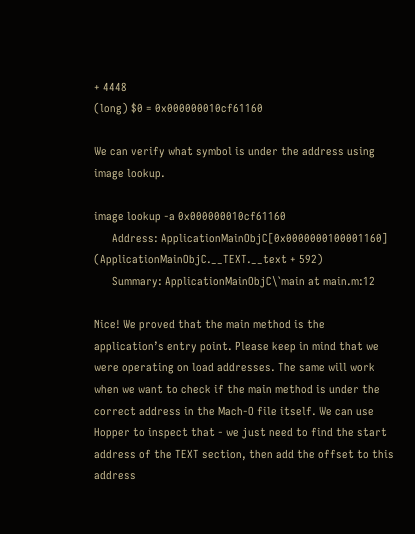+ 4448
(long) $0 = 0x000000010cf61160

We can verify what symbol is under the address using image lookup.

image lookup -a 0x000000010cf61160
      Address: ApplicationMainObjC[0x0000000100001160] (ApplicationMainObjC.__TEXT.__text + 592)
      Summary: ApplicationMainObjC\`main at main.m:12

Nice! We proved that the main method is the application’s entry point. Please keep in mind that we were operating on load addresses. The same will work when we want to check if the main method is under the correct address in the Mach-O file itself. We can use Hopper to inspect that - we just need to find the start address of the TEXT section, then add the offset to this address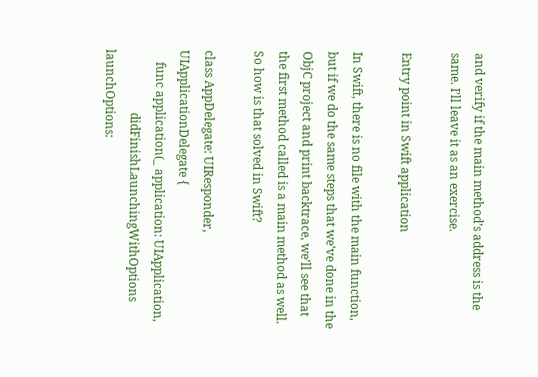and verify if the main method’s address is the same. I’ll leave it as an exercise.

Entry point in Swift application

In Swift, there is no file with the main function, but if we do the same steps that we’ve done in the ObjC project and print backtrace, we’ll see that the first method called is a main method as well. So how is that solved in Swift?

class AppDelegate: UIResponder, UIApplicationDelegate {
    func application(_ application: UIApplication,
                     didFinishLaunchingWithOptions launchOptions: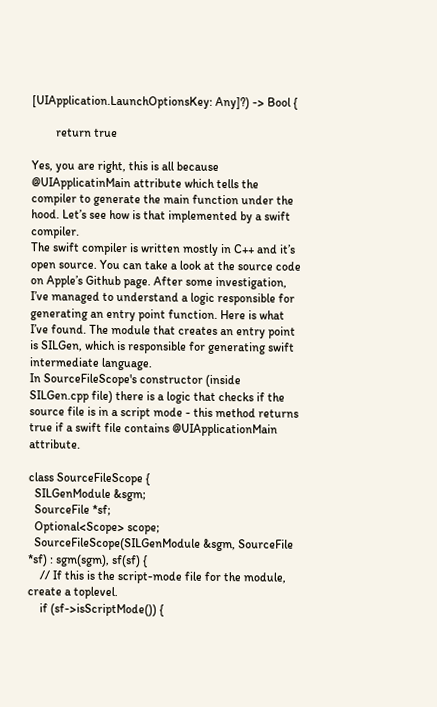[UIApplication.LaunchOptionsKey: Any]?) -> Bool {

        return true

Yes, you are right, this is all because @UIApplicatinMain attribute which tells the compiler to generate the main function under the hood. Let’s see how is that implemented by a swift compiler.
The swift compiler is written mostly in C++ and it’s open source. You can take a look at the source code on Apple’s Github page. After some investigation, I’ve managed to understand a logic responsible for generating an entry point function. Here is what I’ve found. The module that creates an entry point is SILGen, which is responsible for generating swift intermediate language.
In SourceFileScope's constructor (inside SILGen.cpp file) there is a logic that checks if the source file is in a script mode - this method returns true if a swift file contains @UIApplicationMain attribute.

class SourceFileScope {
  SILGenModule &sgm;
  SourceFile *sf;
  Optional<Scope> scope;
  SourceFileScope(SILGenModule &sgm, SourceFile *sf) : sgm(sgm), sf(sf) {
    // If this is the script-mode file for the module, create a toplevel.
    if (sf->isScriptMode()) {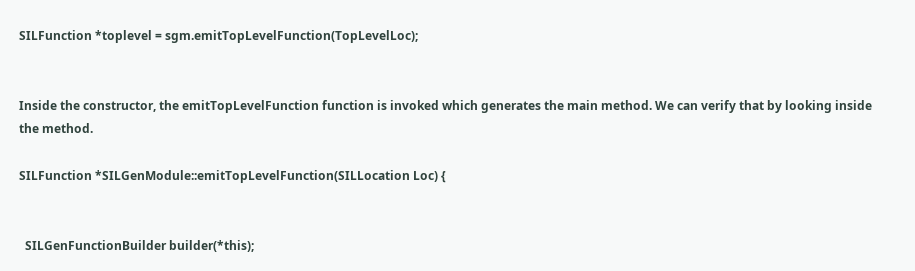SILFunction *toplevel = sgm.emitTopLevelFunction(TopLevelLoc);


Inside the constructor, the emitTopLevelFunction function is invoked which generates the main method. We can verify that by looking inside the method.

SILFunction *SILGenModule::emitTopLevelFunction(SILLocation Loc) {


  SILGenFunctionBuilder builder(*this);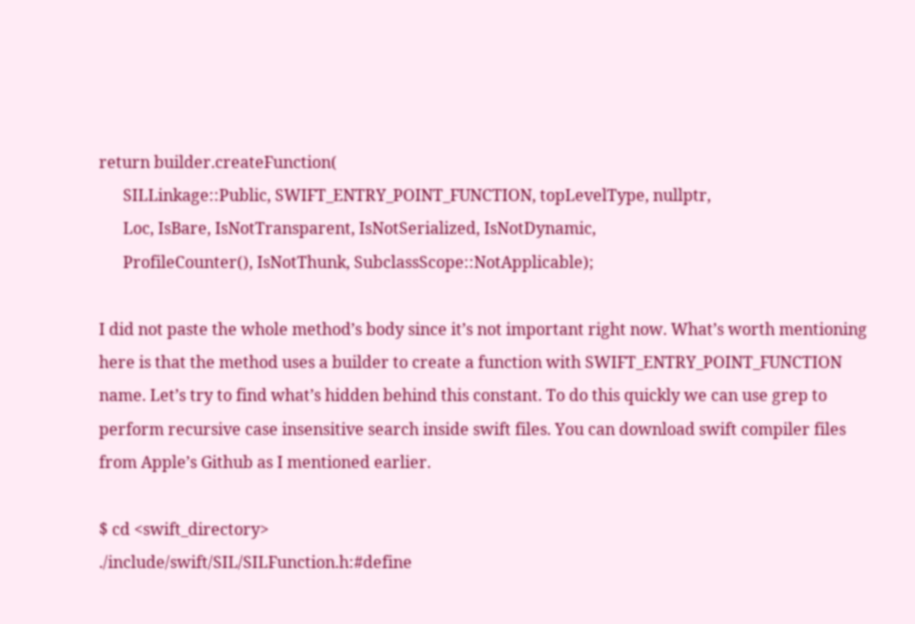return builder.createFunction(
      SILLinkage::Public, SWIFT_ENTRY_POINT_FUNCTION, topLevelType, nullptr,
      Loc, IsBare, IsNotTransparent, IsNotSerialized, IsNotDynamic,
      ProfileCounter(), IsNotThunk, SubclassScope::NotApplicable);

I did not paste the whole method’s body since it’s not important right now. What’s worth mentioning here is that the method uses a builder to create a function with SWIFT_ENTRY_POINT_FUNCTION name. Let’s try to find what’s hidden behind this constant. To do this quickly we can use grep to perform recursive case insensitive search inside swift files. You can download swift compiler files from Apple’s Github as I mentioned earlier.

$ cd <swift_directory>
./include/swift/SIL/SILFunction.h:#define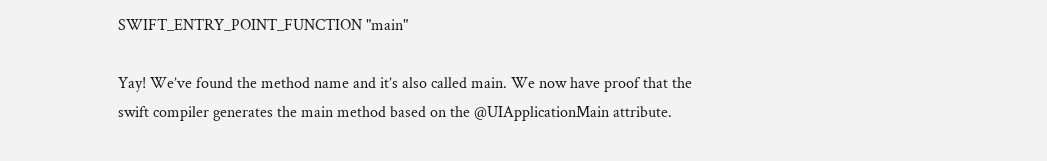SWIFT_ENTRY_POINT_FUNCTION "main"

Yay! We’ve found the method name and it’s also called main. We now have proof that the swift compiler generates the main method based on the @UIApplicationMain attribute.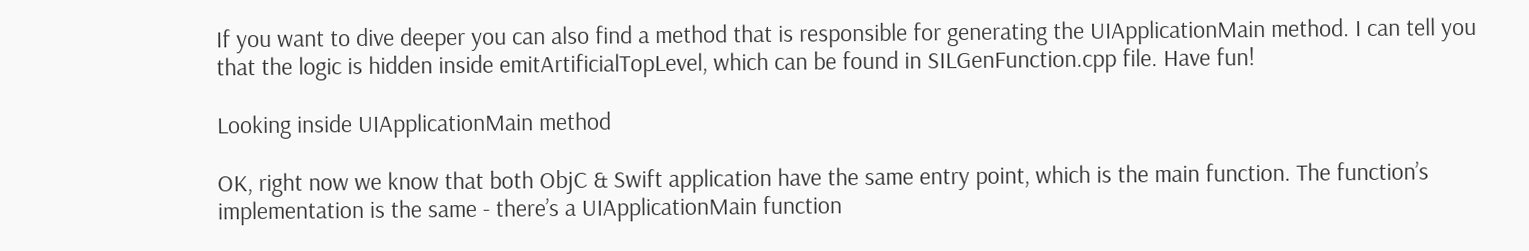If you want to dive deeper you can also find a method that is responsible for generating the UIApplicationMain method. I can tell you that the logic is hidden inside emitArtificialTopLevel, which can be found in SILGenFunction.cpp file. Have fun!

Looking inside UIApplicationMain method

OK, right now we know that both ObjC & Swift application have the same entry point, which is the main function. The function’s implementation is the same - there’s a UIApplicationMain function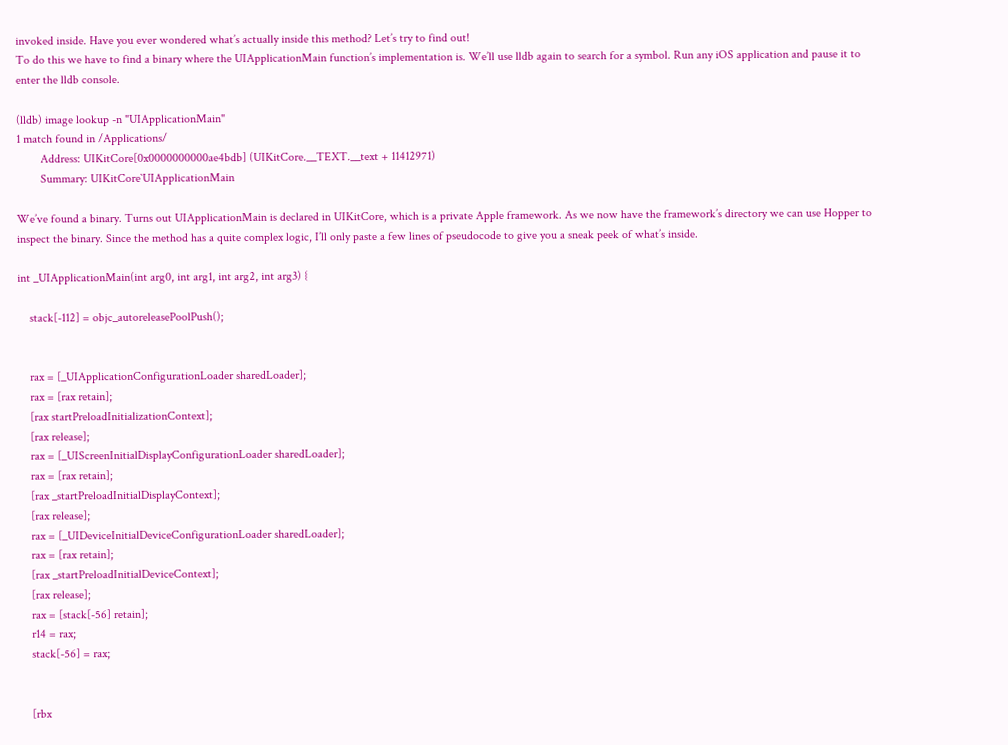invoked inside. Have you ever wondered what’s actually inside this method? Let’s try to find out!
To do this we have to find a binary where the UIApplicationMain function’s implementation is. We’ll use lldb again to search for a symbol. Run any iOS application and pause it to enter the lldb console.

(lldb) image lookup -n "UIApplicationMain"
1 match found in /Applications/
        Address: UIKitCore[0x0000000000ae4bdb] (UIKitCore.__TEXT.__text + 11412971)
        Summary: UIKitCore`UIApplicationMain

We’ve found a binary. Turns out UIApplicationMain is declared in UIKitCore, which is a private Apple framework. As we now have the framework’s directory we can use Hopper to inspect the binary. Since the method has a quite complex logic, I’ll only paste a few lines of pseudocode to give you a sneak peek of what’s inside.

int _UIApplicationMain(int arg0, int arg1, int arg2, int arg3) {

    stack[-112] = objc_autoreleasePoolPush();


    rax = [_UIApplicationConfigurationLoader sharedLoader];
    rax = [rax retain];
    [rax startPreloadInitializationContext];
    [rax release];
    rax = [_UIScreenInitialDisplayConfigurationLoader sharedLoader];
    rax = [rax retain];
    [rax _startPreloadInitialDisplayContext];
    [rax release];
    rax = [_UIDeviceInitialDeviceConfigurationLoader sharedLoader];
    rax = [rax retain];
    [rax _startPreloadInitialDeviceContext];
    [rax release];
    rax = [stack[-56] retain];
    r14 = rax;
    stack[-56] = rax;


    [rbx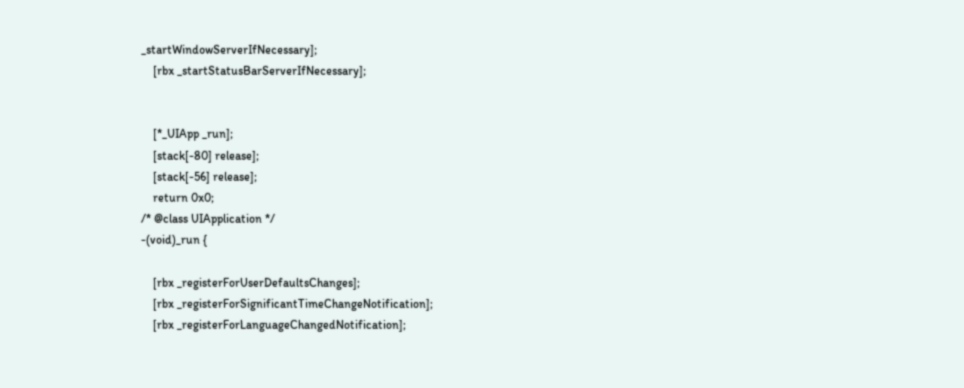_startWindowServerIfNecessary];
    [rbx _startStatusBarServerIfNecessary];


    [*_UIApp _run];
    [stack[-80] release];
    [stack[-56] release];
    return 0x0;
/* @class UIApplication */
-(void)_run {

    [rbx _registerForUserDefaultsChanges];
    [rbx _registerForSignificantTimeChangeNotification];
    [rbx _registerForLanguageChangedNotification];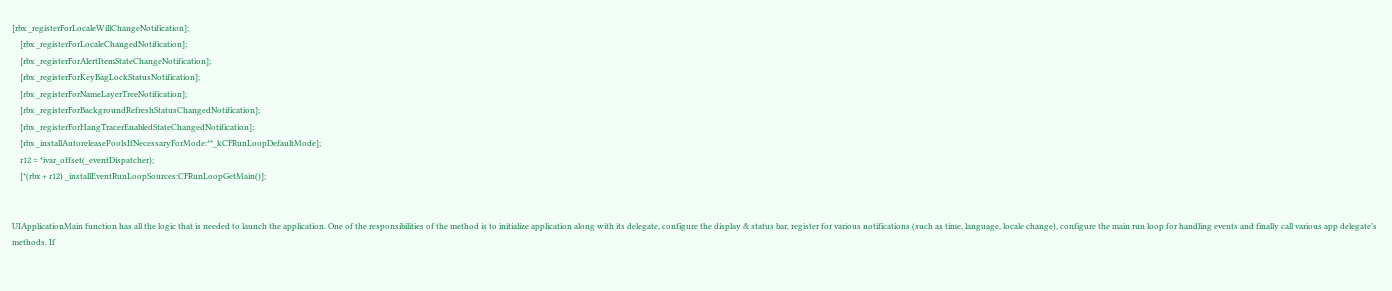[rbx _registerForLocaleWillChangeNotification];
    [rbx _registerForLocaleChangedNotification];
    [rbx _registerForAlertItemStateChangeNotification];
    [rbx _registerForKeyBagLockStatusNotification];
    [rbx _registerForNameLayerTreeNotification];
    [rbx _registerForBackgroundRefreshStatusChangedNotification];
    [rbx _registerForHangTracerEnabledStateChangedNotification];
    [rbx _installAutoreleasePoolsIfNecessaryForMode:**_kCFRunLoopDefaultMode];
    r12 = *ivar_offset(_eventDispatcher);
    [*(rbx + r12) _installEventRunLoopSources:CFRunLoopGetMain()];


UIApplicationMain function has all the logic that is needed to launch the application. One of the responsibilities of the method is to initialize application along with its delegate, configure the display & status bar, register for various notifications (such as time, language, locale change), configure the main run loop for handling events and finally call various app delegate’s methods. If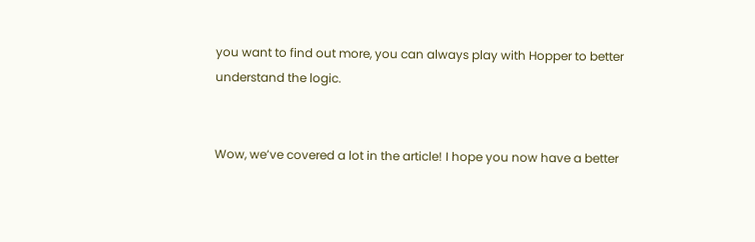you want to find out more, you can always play with Hopper to better understand the logic.


Wow, we’ve covered a lot in the article! I hope you now have a better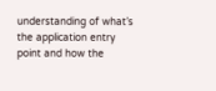understanding of what’s the application entry point and how the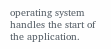operating system handles the start of the application.